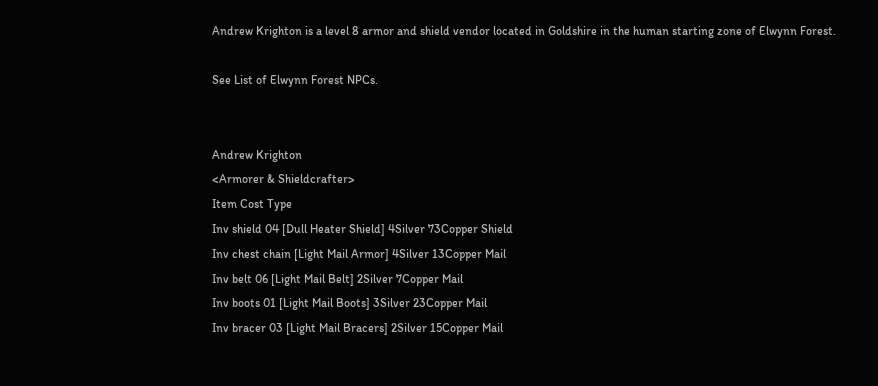Andrew Krighton is a level 8 armor and shield vendor located in Goldshire in the human starting zone of Elwynn Forest.

See List of Elwynn Forest NPCs.


Andrew Krighton
<Armorer & Shieldcrafter>
Item Cost Type
Inv shield 04 [Dull Heater Shield] 4Silver 73Copper Shield
Inv chest chain [Light Mail Armor] 4Silver 13Copper Mail
Inv belt 06 [Light Mail Belt] 2Silver 7Copper Mail
Inv boots 01 [Light Mail Boots] 3Silver 23Copper Mail
Inv bracer 03 [Light Mail Bracers] 2Silver 15Copper Mail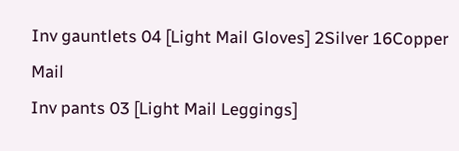Inv gauntlets 04 [Light Mail Gloves] 2Silver 16Copper Mail
Inv pants 03 [Light Mail Leggings]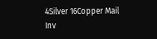4Silver 16Copper Mail
Inv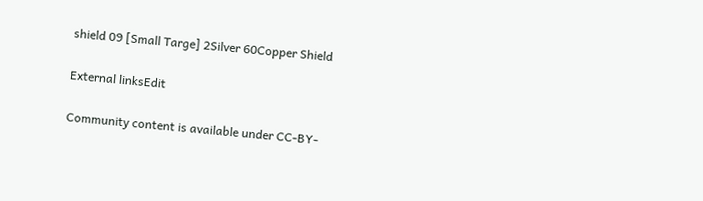shield 09 [Small Targe] 2Silver 60Copper Shield

External linksEdit

Community content is available under CC-BY-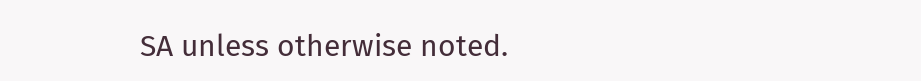SA unless otherwise noted.